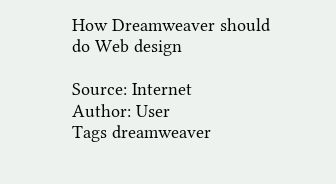How Dreamweaver should do Web design

Source: Internet
Author: User
Tags dreamweaver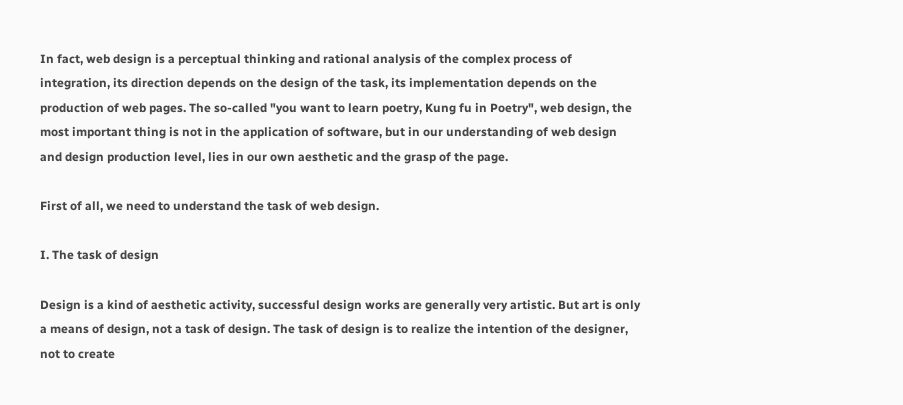In fact, web design is a perceptual thinking and rational analysis of the complex process of integration, its direction depends on the design of the task, its implementation depends on the production of web pages. The so-called "you want to learn poetry, Kung fu in Poetry", web design, the most important thing is not in the application of software, but in our understanding of web design and design production level, lies in our own aesthetic and the grasp of the page.

First of all, we need to understand the task of web design.

I. The task of design

Design is a kind of aesthetic activity, successful design works are generally very artistic. But art is only a means of design, not a task of design. The task of design is to realize the intention of the designer, not to create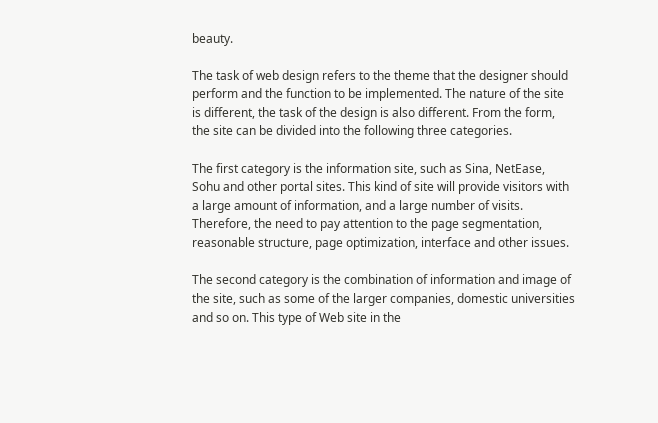beauty.

The task of web design refers to the theme that the designer should perform and the function to be implemented. The nature of the site is different, the task of the design is also different. From the form, the site can be divided into the following three categories.

The first category is the information site, such as Sina, NetEase, Sohu and other portal sites. This kind of site will provide visitors with a large amount of information, and a large number of visits. Therefore, the need to pay attention to the page segmentation, reasonable structure, page optimization, interface and other issues.

The second category is the combination of information and image of the site, such as some of the larger companies, domestic universities and so on. This type of Web site in the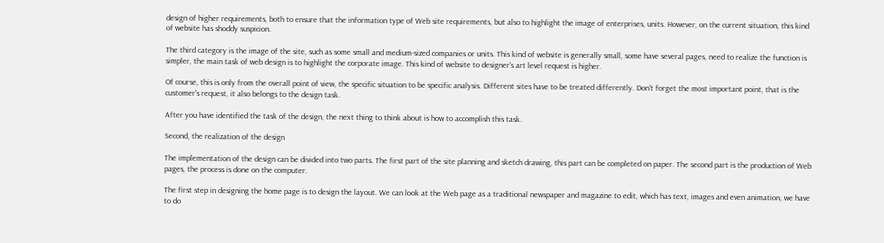design of higher requirements, both to ensure that the information type of Web site requirements, but also to highlight the image of enterprises, units. However, on the current situation, this kind of website has shoddy suspicion.

The third category is the image of the site, such as some small and medium-sized companies or units. This kind of website is generally small, some have several pages, need to realize the function is simpler, the main task of web design is to highlight the corporate image. This kind of website to designer's art level request is higher.

Of course, this is only from the overall point of view, the specific situation to be specific analysis. Different sites have to be treated differently. Don't forget the most important point, that is the customer's request, it also belongs to the design task.

After you have identified the task of the design, the next thing to think about is how to accomplish this task.

Second, the realization of the design

The implementation of the design can be divided into two parts. The first part of the site planning and sketch drawing, this part can be completed on paper. The second part is the production of Web pages, the process is done on the computer.

The first step in designing the home page is to design the layout. We can look at the Web page as a traditional newspaper and magazine to edit, which has text, images and even animation, we have to do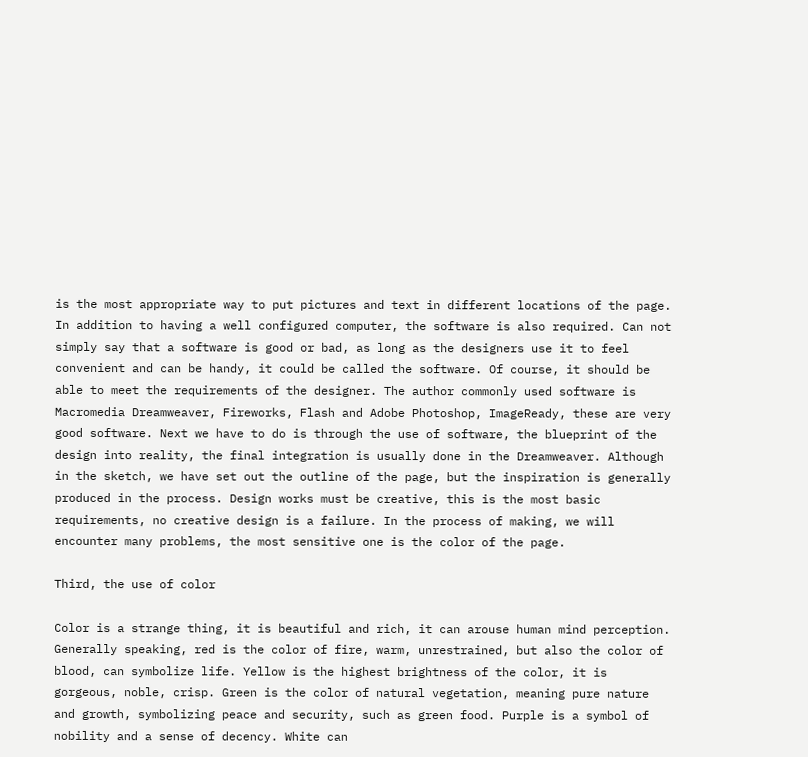is the most appropriate way to put pictures and text in different locations of the page. In addition to having a well configured computer, the software is also required. Can not simply say that a software is good or bad, as long as the designers use it to feel convenient and can be handy, it could be called the software. Of course, it should be able to meet the requirements of the designer. The author commonly used software is Macromedia Dreamweaver, Fireworks, Flash and Adobe Photoshop, ImageReady, these are very good software. Next we have to do is through the use of software, the blueprint of the design into reality, the final integration is usually done in the Dreamweaver. Although in the sketch, we have set out the outline of the page, but the inspiration is generally produced in the process. Design works must be creative, this is the most basic requirements, no creative design is a failure. In the process of making, we will encounter many problems, the most sensitive one is the color of the page.

Third, the use of color

Color is a strange thing, it is beautiful and rich, it can arouse human mind perception. Generally speaking, red is the color of fire, warm, unrestrained, but also the color of blood, can symbolize life. Yellow is the highest brightness of the color, it is gorgeous, noble, crisp. Green is the color of natural vegetation, meaning pure nature and growth, symbolizing peace and security, such as green food. Purple is a symbol of nobility and a sense of decency. White can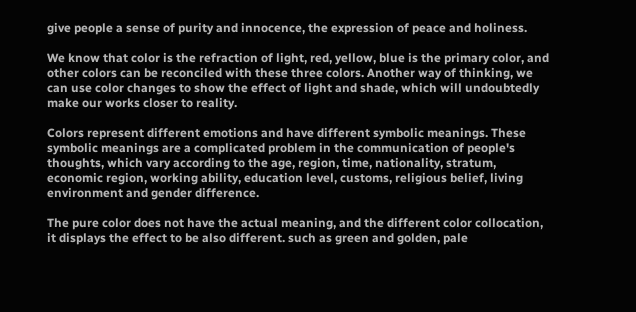give people a sense of purity and innocence, the expression of peace and holiness.

We know that color is the refraction of light, red, yellow, blue is the primary color, and other colors can be reconciled with these three colors. Another way of thinking, we can use color changes to show the effect of light and shade, which will undoubtedly make our works closer to reality.

Colors represent different emotions and have different symbolic meanings. These symbolic meanings are a complicated problem in the communication of people's thoughts, which vary according to the age, region, time, nationality, stratum, economic region, working ability, education level, customs, religious belief, living environment and gender difference.

The pure color does not have the actual meaning, and the different color collocation, it displays the effect to be also different. such as green and golden, pale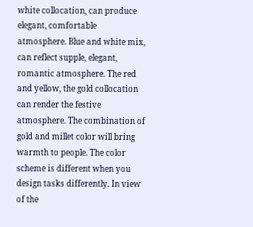white collocation, can produce elegant, comfortable atmosphere. Blue and white mix, can reflect supple, elegant, romantic atmosphere. The red and yellow, the gold collocation can render the festive atmosphere. The combination of gold and millet color will bring warmth to people. The color scheme is different when you design tasks differently. In view of the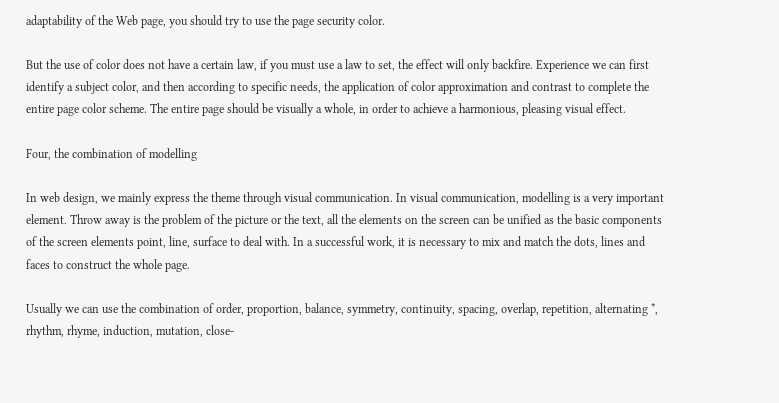adaptability of the Web page, you should try to use the page security color.

But the use of color does not have a certain law, if you must use a law to set, the effect will only backfire. Experience we can first identify a subject color, and then according to specific needs, the application of color approximation and contrast to complete the entire page color scheme. The entire page should be visually a whole, in order to achieve a harmonious, pleasing visual effect.

Four, the combination of modelling

In web design, we mainly express the theme through visual communication. In visual communication, modelling is a very important element. Throw away is the problem of the picture or the text, all the elements on the screen can be unified as the basic components of the screen elements point, line, surface to deal with. In a successful work, it is necessary to mix and match the dots, lines and faces to construct the whole page.

Usually we can use the combination of order, proportion, balance, symmetry, continuity, spacing, overlap, repetition, alternating *, rhythm, rhyme, induction, mutation, close-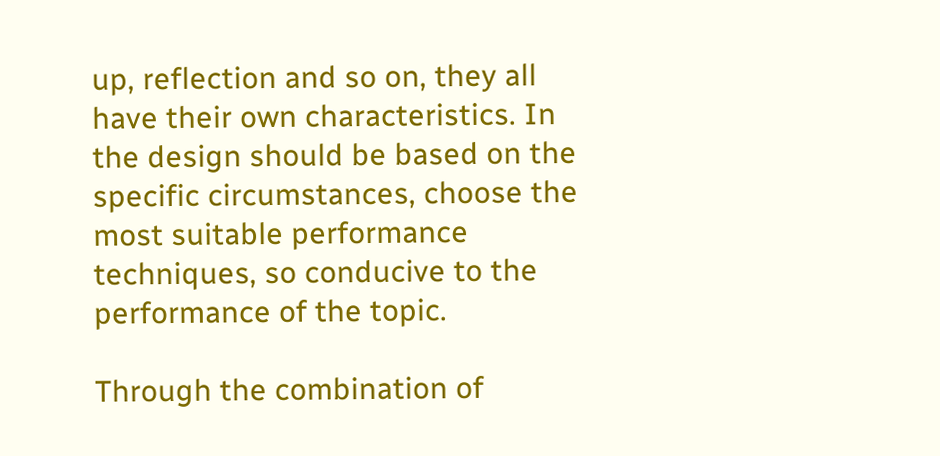up, reflection and so on, they all have their own characteristics. In the design should be based on the specific circumstances, choose the most suitable performance techniques, so conducive to the performance of the topic.

Through the combination of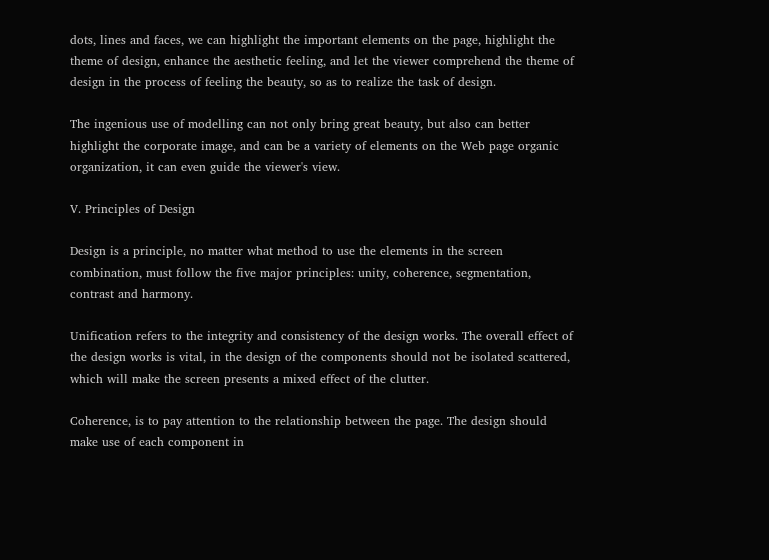dots, lines and faces, we can highlight the important elements on the page, highlight the theme of design, enhance the aesthetic feeling, and let the viewer comprehend the theme of design in the process of feeling the beauty, so as to realize the task of design.

The ingenious use of modelling can not only bring great beauty, but also can better highlight the corporate image, and can be a variety of elements on the Web page organic organization, it can even guide the viewer's view.

V. Principles of Design

Design is a principle, no matter what method to use the elements in the screen combination, must follow the five major principles: unity, coherence, segmentation, contrast and harmony.

Unification refers to the integrity and consistency of the design works. The overall effect of the design works is vital, in the design of the components should not be isolated scattered, which will make the screen presents a mixed effect of the clutter.

Coherence, is to pay attention to the relationship between the page. The design should make use of each component in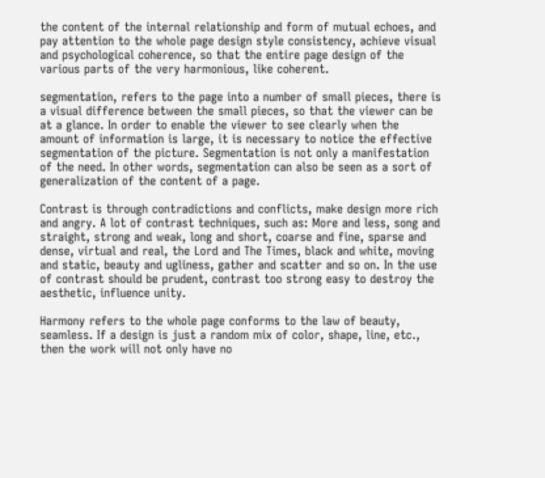the content of the internal relationship and form of mutual echoes, and pay attention to the whole page design style consistency, achieve visual and psychological coherence, so that the entire page design of the various parts of the very harmonious, like coherent.

segmentation, refers to the page into a number of small pieces, there is a visual difference between the small pieces, so that the viewer can be at a glance. In order to enable the viewer to see clearly when the amount of information is large, it is necessary to notice the effective segmentation of the picture. Segmentation is not only a manifestation of the need. In other words, segmentation can also be seen as a sort of generalization of the content of a page.

Contrast is through contradictions and conflicts, make design more rich and angry. A lot of contrast techniques, such as: More and less, song and straight, strong and weak, long and short, coarse and fine, sparse and dense, virtual and real, the Lord and The Times, black and white, moving and static, beauty and ugliness, gather and scatter and so on. In the use of contrast should be prudent, contrast too strong easy to destroy the aesthetic, influence unity.

Harmony refers to the whole page conforms to the law of beauty, seamless. If a design is just a random mix of color, shape, line, etc., then the work will not only have no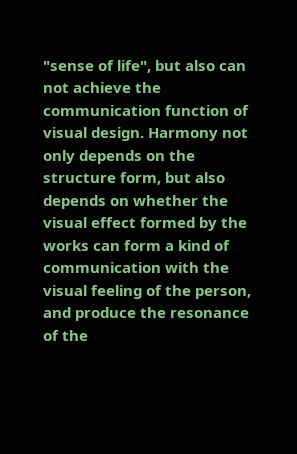"sense of life", but also can not achieve the communication function of visual design. Harmony not only depends on the structure form, but also depends on whether the visual effect formed by the works can form a kind of communication with the visual feeling of the person, and produce the resonance of the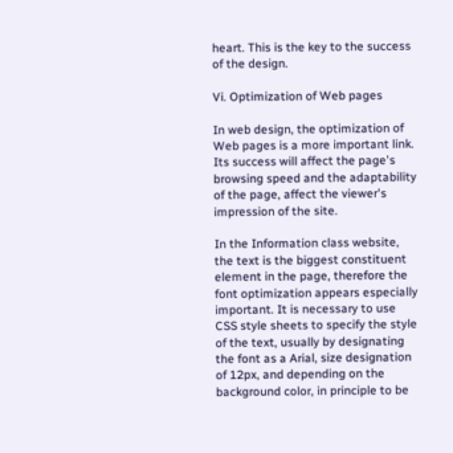heart. This is the key to the success of the design.

Vi. Optimization of Web pages

In web design, the optimization of Web pages is a more important link. Its success will affect the page's browsing speed and the adaptability of the page, affect the viewer's impression of the site.

In the Information class website, the text is the biggest constituent element in the page, therefore the font optimization appears especially important. It is necessary to use CSS style sheets to specify the style of the text, usually by designating the font as a Arial, size designation of 12px, and depending on the background color, in principle to be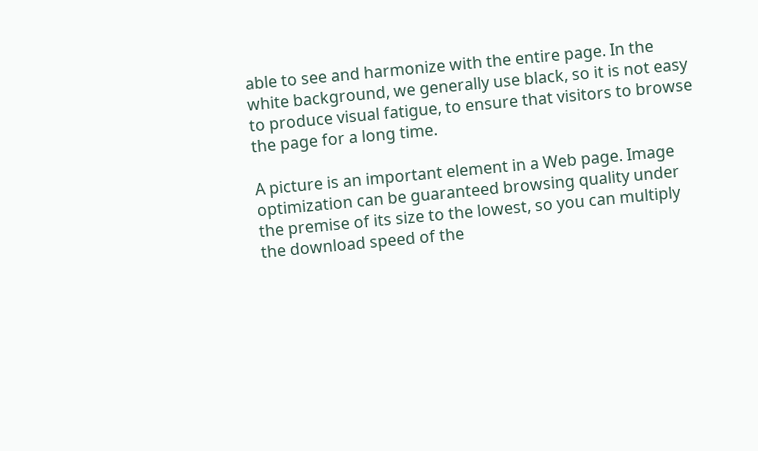able to see and harmonize with the entire page. In the white background, we generally use black, so it is not easy to produce visual fatigue, to ensure that visitors to browse the page for a long time.

A picture is an important element in a Web page. Image optimization can be guaranteed browsing quality under the premise of its size to the lowest, so you can multiply the download speed of the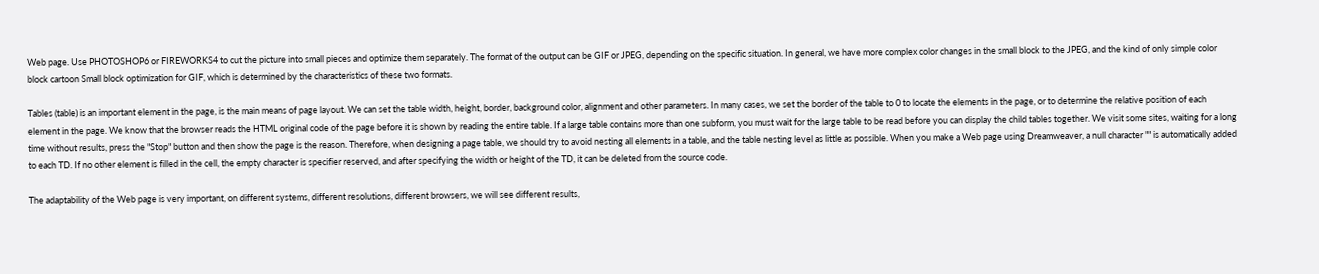Web page. Use PHOTOSHOP6 or FIREWORKS4 to cut the picture into small pieces and optimize them separately. The format of the output can be GIF or JPEG, depending on the specific situation. In general, we have more complex color changes in the small block to the JPEG, and the kind of only simple color block cartoon Small block optimization for GIF, which is determined by the characteristics of these two formats.

Tables (table) is an important element in the page, is the main means of page layout. We can set the table width, height, border, background color, alignment and other parameters. In many cases, we set the border of the table to 0 to locate the elements in the page, or to determine the relative position of each element in the page. We know that the browser reads the HTML original code of the page before it is shown by reading the entire table. If a large table contains more than one subform, you must wait for the large table to be read before you can display the child tables together. We visit some sites, waiting for a long time without results, press the "Stop" button and then show the page is the reason. Therefore, when designing a page table, we should try to avoid nesting all elements in a table, and the table nesting level as little as possible. When you make a Web page using Dreamweaver, a null character "" is automatically added to each TD. If no other element is filled in the cell, the empty character is specifier reserved, and after specifying the width or height of the TD, it can be deleted from the source code.

The adaptability of the Web page is very important, on different systems, different resolutions, different browsers, we will see different results,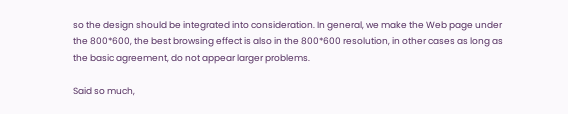so the design should be integrated into consideration. In general, we make the Web page under the 800*600, the best browsing effect is also in the 800*600 resolution, in other cases as long as the basic agreement, do not appear larger problems.

Said so much,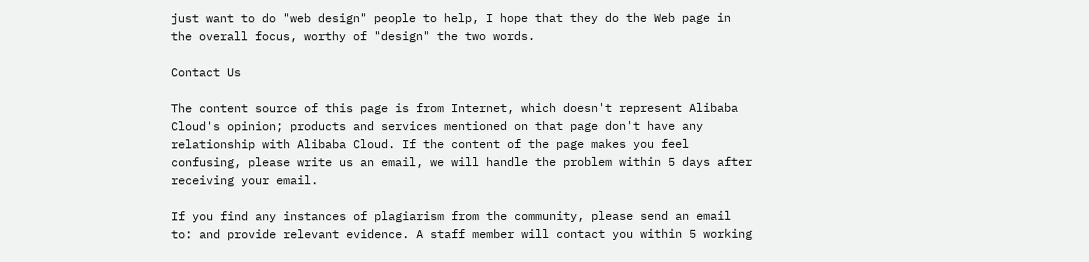just want to do "web design" people to help, I hope that they do the Web page in the overall focus, worthy of "design" the two words.

Contact Us

The content source of this page is from Internet, which doesn't represent Alibaba Cloud's opinion; products and services mentioned on that page don't have any relationship with Alibaba Cloud. If the content of the page makes you feel confusing, please write us an email, we will handle the problem within 5 days after receiving your email.

If you find any instances of plagiarism from the community, please send an email to: and provide relevant evidence. A staff member will contact you within 5 working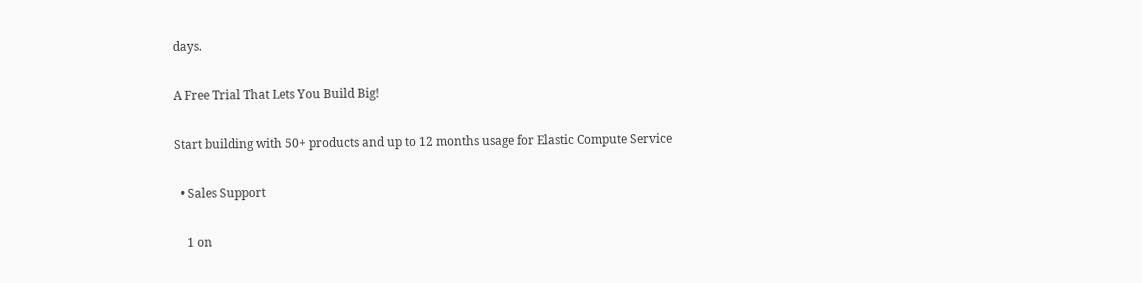days.

A Free Trial That Lets You Build Big!

Start building with 50+ products and up to 12 months usage for Elastic Compute Service

  • Sales Support

    1 on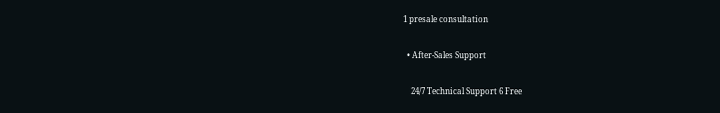1 presale consultation

  • After-Sales Support

    24/7 Technical Support 6 Free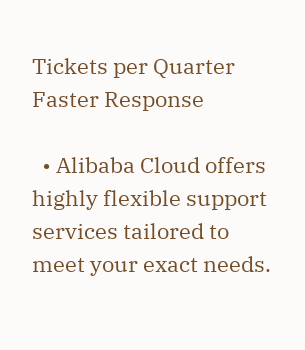Tickets per Quarter Faster Response

  • Alibaba Cloud offers highly flexible support services tailored to meet your exact needs.